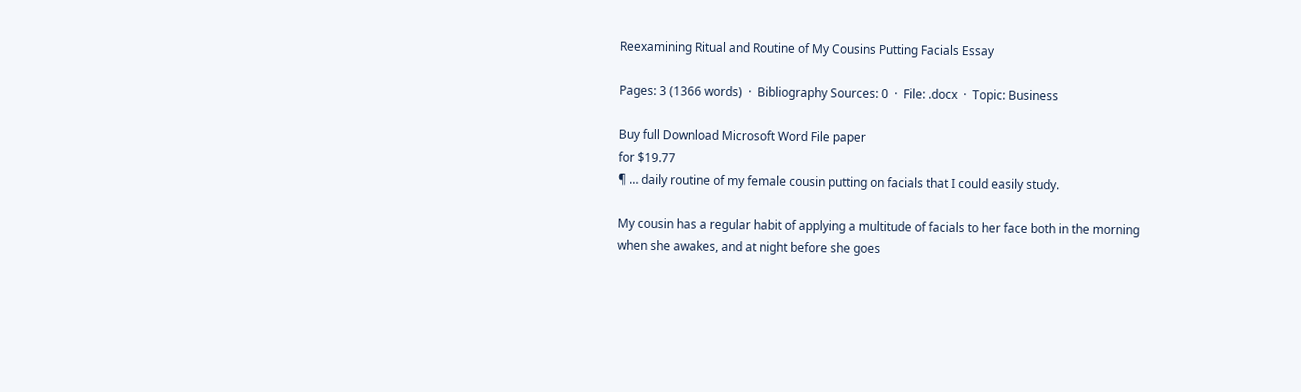Reexamining Ritual and Routine of My Cousins Putting Facials Essay

Pages: 3 (1366 words)  ·  Bibliography Sources: 0  ·  File: .docx  ·  Topic: Business

Buy full Download Microsoft Word File paper
for $19.77
¶ … daily routine of my female cousin putting on facials that I could easily study.

My cousin has a regular habit of applying a multitude of facials to her face both in the morning when she awakes, and at night before she goes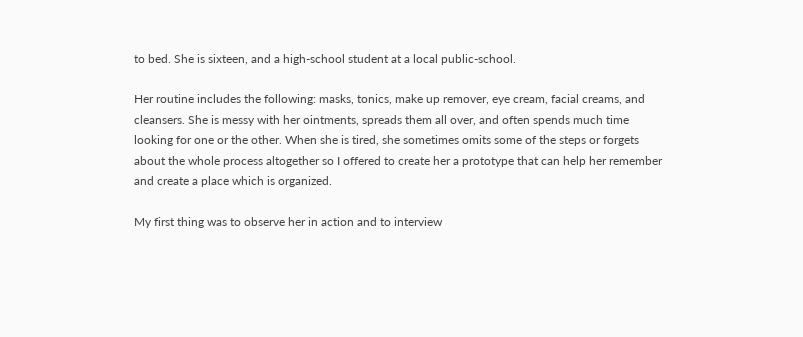to bed. She is sixteen, and a high-school student at a local public-school.

Her routine includes the following: masks, tonics, make up remover, eye cream, facial creams, and cleansers. She is messy with her ointments, spreads them all over, and often spends much time looking for one or the other. When she is tired, she sometimes omits some of the steps or forgets about the whole process altogether so I offered to create her a prototype that can help her remember and create a place which is organized.

My first thing was to observe her in action and to interview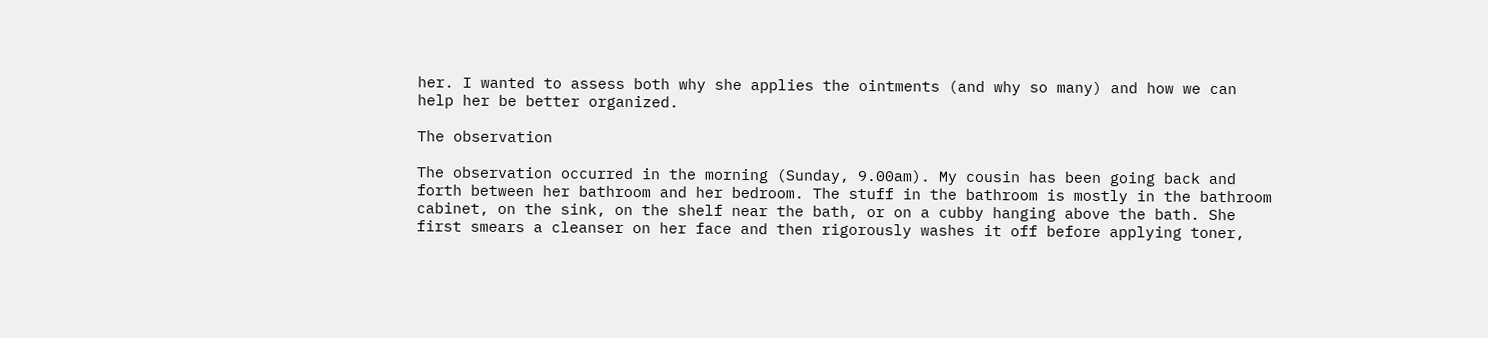her. I wanted to assess both why she applies the ointments (and why so many) and how we can help her be better organized.

The observation

The observation occurred in the morning (Sunday, 9.00am). My cousin has been going back and forth between her bathroom and her bedroom. The stuff in the bathroom is mostly in the bathroom cabinet, on the sink, on the shelf near the bath, or on a cubby hanging above the bath. She first smears a cleanser on her face and then rigorously washes it off before applying toner,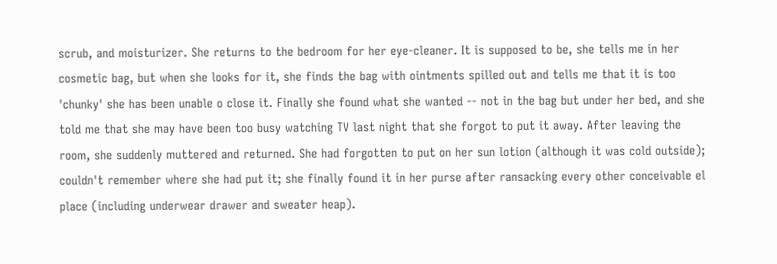scrub, and moisturizer. She returns to the bedroom for her eye-cleaner. It is supposed to be, she tells me in her cosmetic bag, but when she looks for it, she finds the bag with ointments spilled out and tells me that it is too 'chunky' she has been unable o close it. Finally she found what she wanted -- not in the bag but under her bed, and she told me that she may have been too busy watching TV last night that she forgot to put it away. After leaving the room, she suddenly muttered and returned. She had forgotten to put on her sun lotion (although it was cold outside); couldn't remember where she had put it; she finally found it in her purse after ransacking every other conceivable el place (including underwear drawer and sweater heap).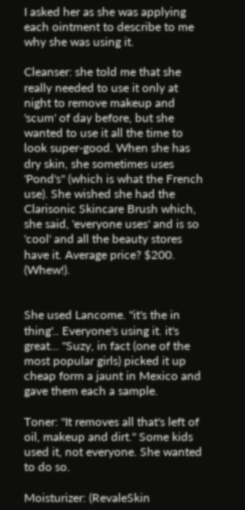I asked her as she was applying each ointment to describe to me why she was using it.

Cleanser: she told me that she really needed to use it only at night to remove makeup and 'scum' of day before, but she wanted to use it all the time to look super-good. When she has dry skin, she sometimes uses 'Pond's" (which is what the French use). She wished she had the Clarisonic Skincare Brush which, she said, 'everyone uses' and is so 'cool' and all the beauty stores have it. Average price? $200. (Whew!).


She used Lancome. "it's the in thing'.. Everyone's using it. it's great... "Suzy, in fact (one of the most popular girls) picked it up cheap form a jaunt in Mexico and gave them each a sample.

Toner: "It removes all that's left of oil, makeup and dirt." Some kids used it, not everyone. She wanted to do so.

Moisturizer: (RevaleSkin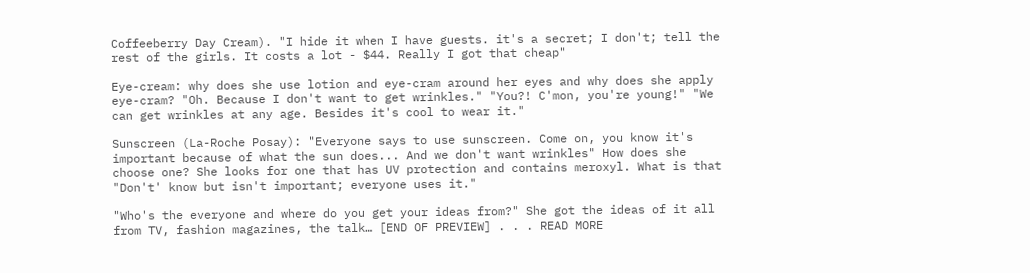Coffeeberry Day Cream). "I hide it when I have guests. it's a secret; I don't; tell the rest of the girls. It costs a lot - $44. Really I got that cheap"

Eye-cream: why does she use lotion and eye-cram around her eyes and why does she apply eye-cram? "Oh. Because I don't want to get wrinkles." "You?! C'mon, you're young!" "We can get wrinkles at any age. Besides it's cool to wear it."

Sunscreen (La-Roche Posay): "Everyone says to use sunscreen. Come on, you know it's important because of what the sun does... And we don't want wrinkles" How does she choose one? She looks for one that has UV protection and contains meroxyl. What is that "Don't' know but isn't important; everyone uses it."

"Who's the everyone and where do you get your ideas from?" She got the ideas of it all from TV, fashion magazines, the talk… [END OF PREVIEW] . . . READ MORE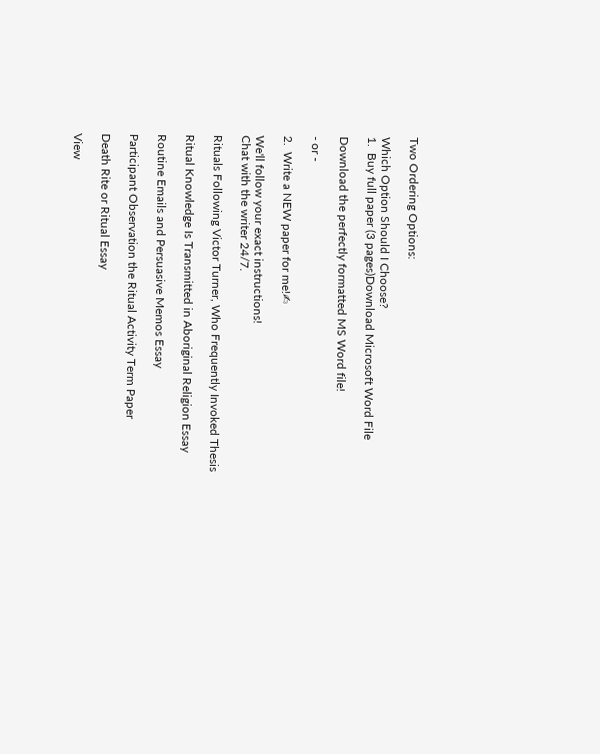Two Ordering Options:

Which Option Should I Choose?
1.  Buy full paper (3 pages)Download Microsoft Word File

Download the perfectly formatted MS Word file!

- or -

2.  Write a NEW paper for me!✍

We'll follow your exact instructions!
Chat with the writer 24/7.

Rituals Following Victor Turner, Who Frequently Invoked Thesis

Ritual Knowledge Is Transmitted in Aboriginal Religion Essay

Routine Emails and Persuasive Memos Essay

Participant Observation the Ritual Activity Term Paper

Death Rite or Ritual Essay

View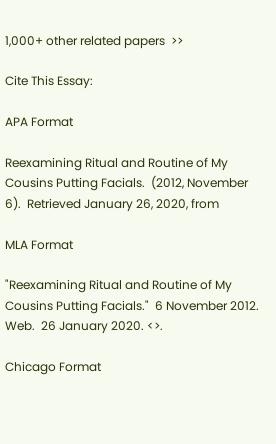1,000+ other related papers  >>

Cite This Essay:

APA Format

Reexamining Ritual and Routine of My Cousins Putting Facials.  (2012, November 6).  Retrieved January 26, 2020, from

MLA Format

"Reexamining Ritual and Routine of My Cousins Putting Facials."  6 November 2012.  Web.  26 January 2020. <>.

Chicago Format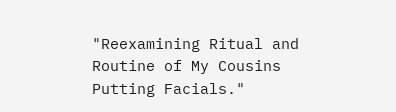"Reexamining Ritual and Routine of My Cousins Putting Facials."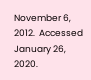November 6, 2012.  Accessed January 26, 2020.